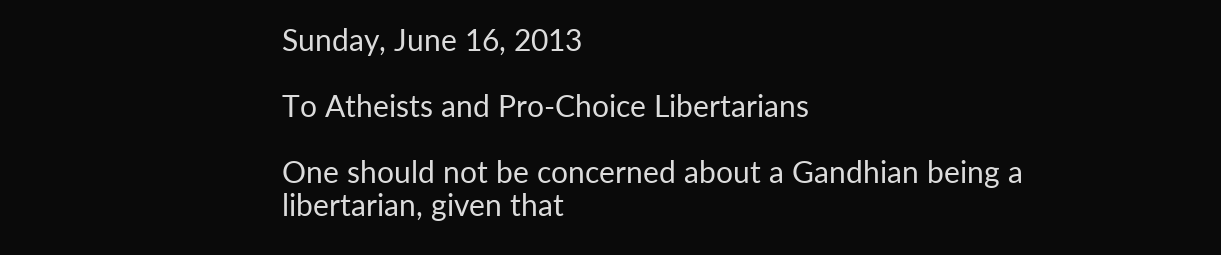Sunday, June 16, 2013

To Atheists and Pro-Choice Libertarians

One should not be concerned about a Gandhian being a libertarian, given that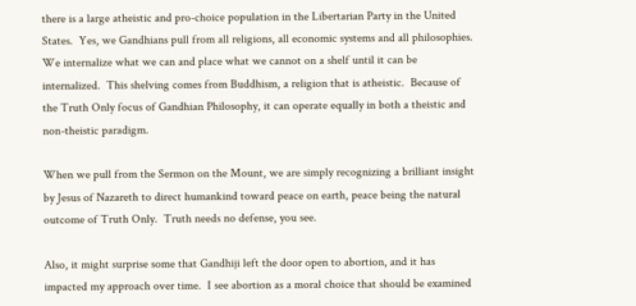there is a large atheistic and pro-choice population in the Libertarian Party in the United States.  Yes, we Gandhians pull from all religions, all economic systems and all philosophies.  We internalize what we can and place what we cannot on a shelf until it can be internalized.  This shelving comes from Buddhism, a religion that is atheistic.  Because of the Truth Only focus of Gandhian Philosophy, it can operate equally in both a theistic and non-theistic paradigm.

When we pull from the Sermon on the Mount, we are simply recognizing a brilliant insight by Jesus of Nazareth to direct humankind toward peace on earth, peace being the natural outcome of Truth Only.  Truth needs no defense, you see.

Also, it might surprise some that Gandhiji left the door open to abortion, and it has impacted my approach over time.  I see abortion as a moral choice that should be examined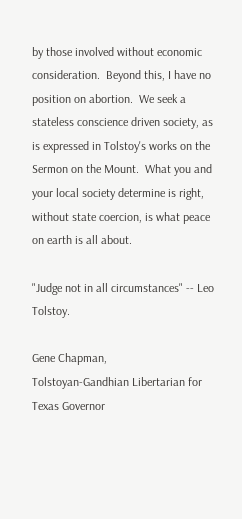by those involved without economic consideration.  Beyond this, I have no position on abortion.  We seek a stateless conscience driven society, as is expressed in Tolstoy's works on the Sermon on the Mount.  What you and your local society determine is right, without state coercion, is what peace on earth is all about.

"Judge not in all circumstances" -- Leo Tolstoy.

Gene Chapman,
Tolstoyan-Gandhian Libertarian for Texas Governor